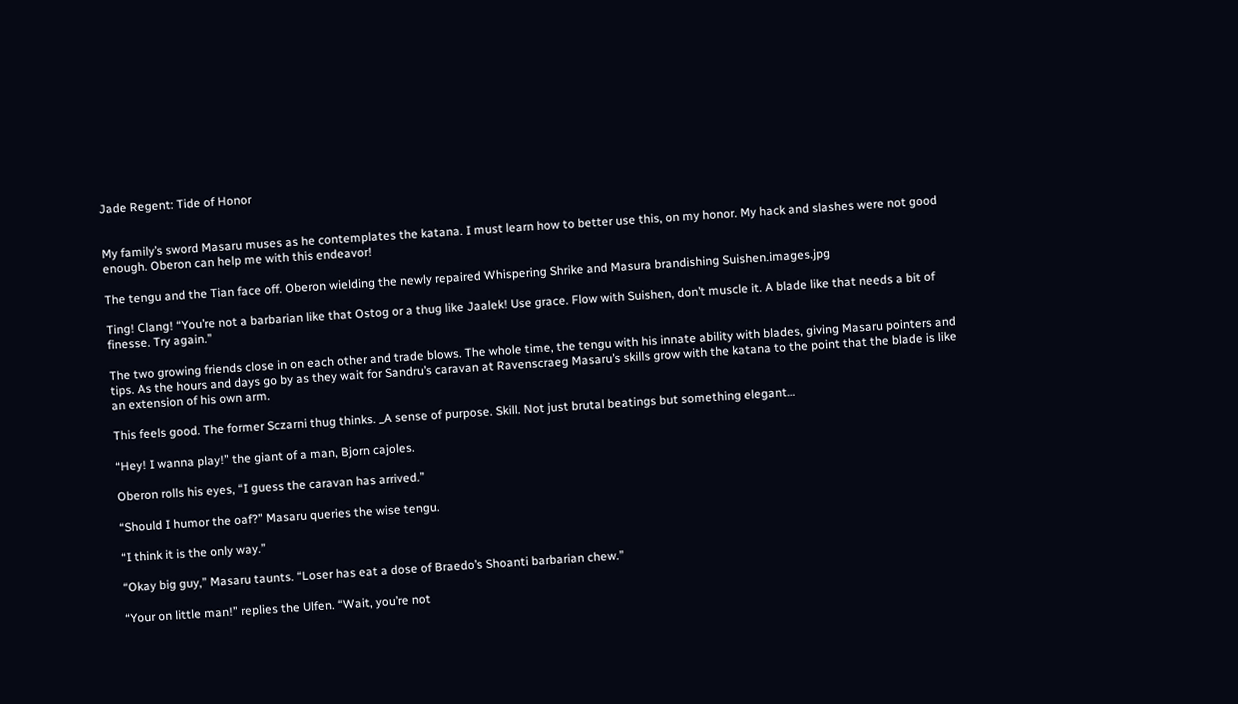Jade Regent: Tide of Honor


My family’s sword Masaru muses as he contemplates the katana. I must learn how to better use this, on my honor. My hack and slashes were not good enough. Oberon can help me with this endeavor!

The tengu and the Tian face off. Oberon wielding the newly repaired Whispering Shrike and Masura brandishing Suishen.images.jpg

Ting! Clang! “You’re not a barbarian like that Ostog or a thug like Jaalek! Use grace. Flow with Suishen, don’t muscle it. A blade like that needs a bit of finesse. Try again.”

The two growing friends close in on each other and trade blows. The whole time, the tengu with his innate ability with blades, giving Masaru pointers and tips. As the hours and days go by as they wait for Sandru’s caravan at Ravenscraeg Masaru’s skills grow with the katana to the point that the blade is like an extension of his own arm.

This feels good. The former Sczarni thug thinks. _A sense of purpose. Skill. Not just brutal beatings but something elegant…

“Hey! I wanna play!” the giant of a man, Bjorn cajoles.

Oberon rolls his eyes, “I guess the caravan has arrived.”

“Should I humor the oaf?” Masaru queries the wise tengu.

“I think it is the only way.”

“Okay big guy,” Masaru taunts. “Loser has eat a dose of Braedo’s Shoanti barbarian chew.”

“Your on little man!” replies the Ulfen. “Wait, you’re not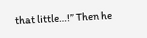that little…!” Then he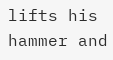lifts his hammer and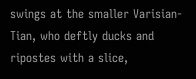swings at the smaller Varisian-Tian, who deftly ducks and ripostes with a slice,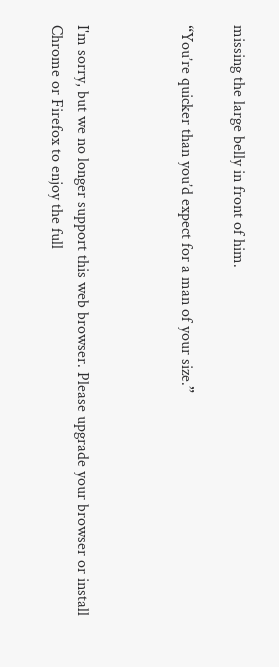missing the large belly in front of him.

“You’re quicker than you’d expect for a man of your size.”



I'm sorry, but we no longer support this web browser. Please upgrade your browser or install Chrome or Firefox to enjoy the full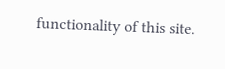functionality of this site.